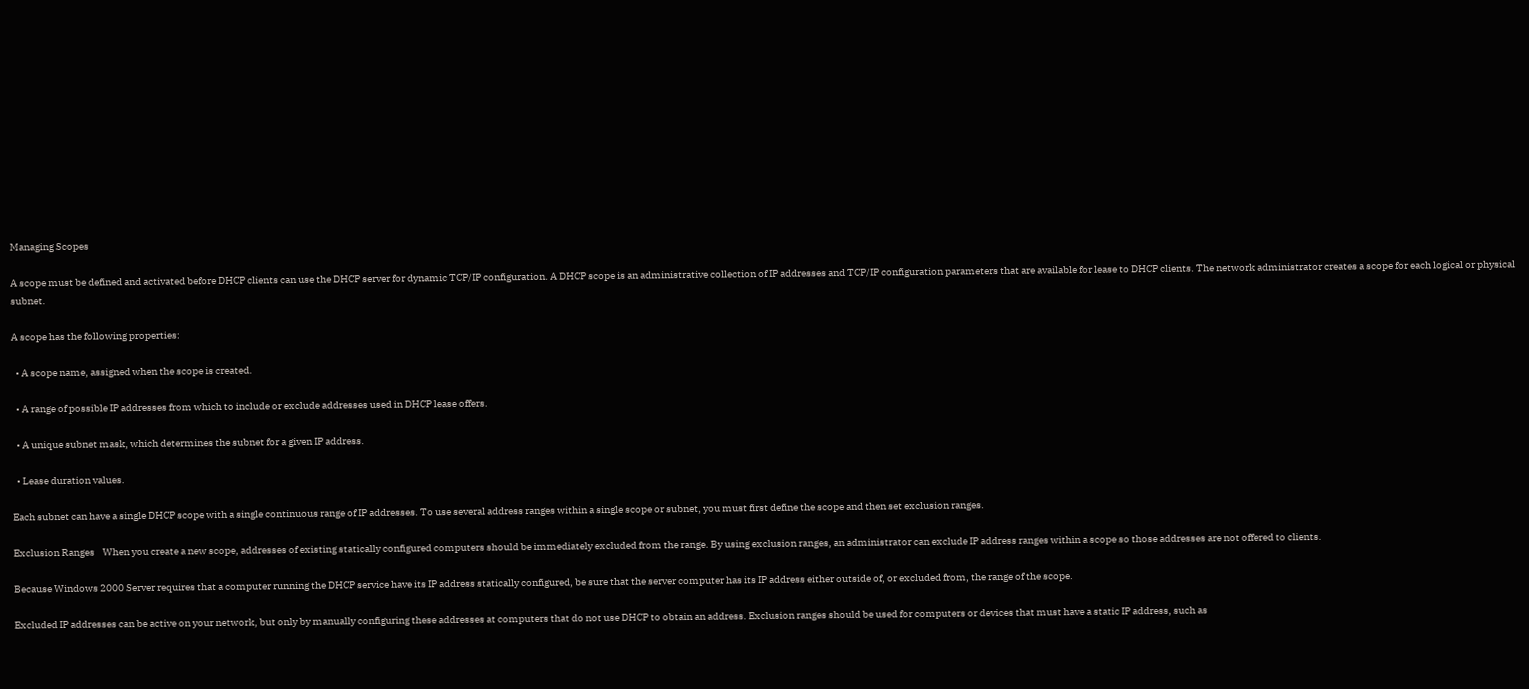Managing Scopes

A scope must be defined and activated before DHCP clients can use the DHCP server for dynamic TCP/IP configuration. A DHCP scope is an administrative collection of IP addresses and TCP/IP configuration parameters that are available for lease to DHCP clients. The network administrator creates a scope for each logical or physical subnet.

A scope has the following properties:

  • A scope name, assigned when the scope is created.

  • A range of possible IP addresses from which to include or exclude addresses used in DHCP lease offers.

  • A unique subnet mask, which determines the subnet for a given IP address.

  • Lease duration values.

Each subnet can have a single DHCP scope with a single continuous range of IP addresses. To use several address ranges within a single scope or subnet, you must first define the scope and then set exclusion ranges.

Exclusion Ranges    When you create a new scope, addresses of existing statically configured computers should be immediately excluded from the range. By using exclusion ranges, an administrator can exclude IP address ranges within a scope so those addresses are not offered to clients.

Because Windows 2000 Server requires that a computer running the DHCP service have its IP address statically configured, be sure that the server computer has its IP address either outside of, or excluded from, the range of the scope.

Excluded IP addresses can be active on your network, but only by manually configuring these addresses at computers that do not use DHCP to obtain an address. Exclusion ranges should be used for computers or devices that must have a static IP address, such as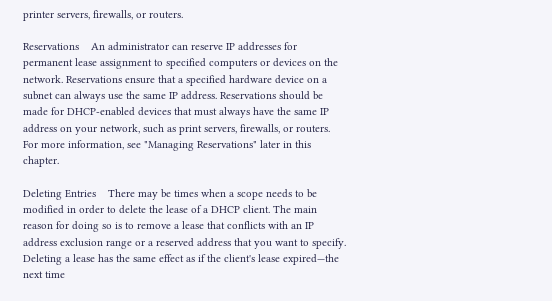printer servers, firewalls, or routers.

Reservations    An administrator can reserve IP addresses for permanent lease assignment to specified computers or devices on the network. Reservations ensure that a specified hardware device on a subnet can always use the same IP address. Reservations should be made for DHCP-enabled devices that must always have the same IP address on your network, such as print servers, firewalls, or routers. For more information, see "Managing Reservations" later in this chapter.

Deleting Entries    There may be times when a scope needs to be modified in order to delete the lease of a DHCP client. The main reason for doing so is to remove a lease that conflicts with an IP address exclusion range or a reserved address that you want to specify. Deleting a lease has the same effect as if the client's lease expired—the next time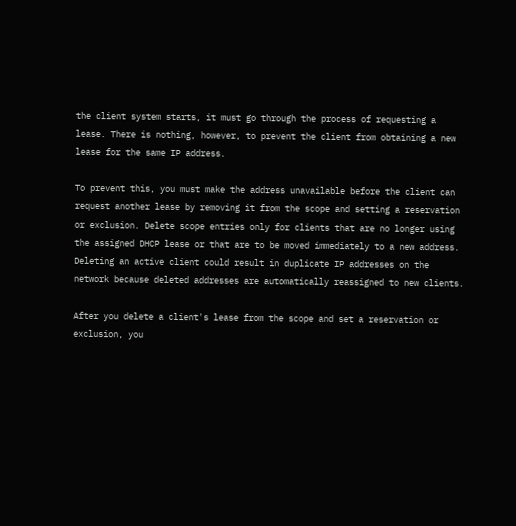the client system starts, it must go through the process of requesting a lease. There is nothing, however, to prevent the client from obtaining a new lease for the same IP address.

To prevent this, you must make the address unavailable before the client can request another lease by removing it from the scope and setting a reservation or exclusion. Delete scope entries only for clients that are no longer using the assigned DHCP lease or that are to be moved immediately to a new address. Deleting an active client could result in duplicate IP addresses on the network because deleted addresses are automatically reassigned to new clients.

After you delete a client's lease from the scope and set a reservation or exclusion, you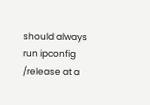should always run ipconfig /release at a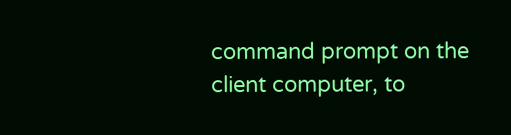command prompt on the client computer, to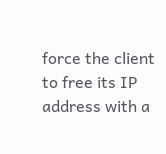force the client to free its IP address with a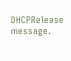DHCPRelease message.